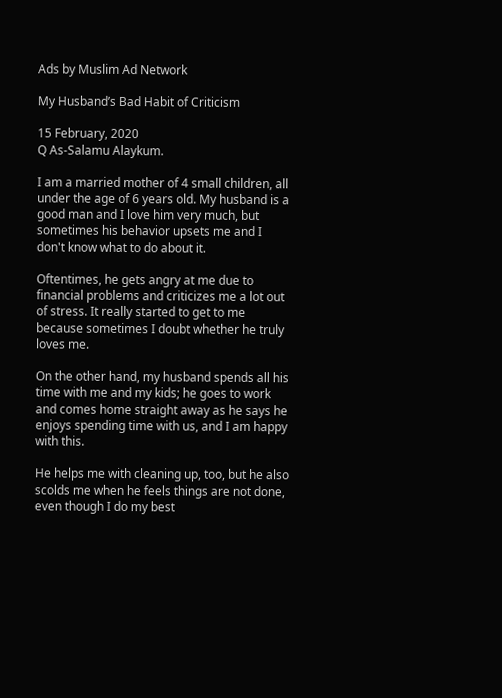Ads by Muslim Ad Network

My Husband’s Bad Habit of Criticism

15 February, 2020
Q As-Salamu Alaykum.

I am a married mother of 4 small children, all under the age of 6 years old. My husband is a good man and I love him very much, but sometimes his behavior upsets me and I don't know what to do about it.

Oftentimes, he gets angry at me due to financial problems and criticizes me a lot out of stress. It really started to get to me because sometimes I doubt whether he truly loves me.

On the other hand, my husband spends all his time with me and my kids; he goes to work and comes home straight away as he says he enjoys spending time with us, and I am happy with this.

He helps me with cleaning up, too, but he also scolds me when he feels things are not done, even though I do my best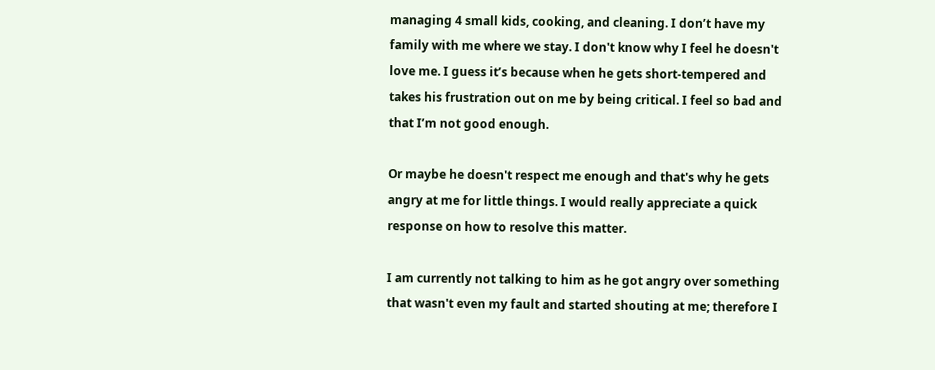managing 4 small kids, cooking, and cleaning. I don’t have my family with me where we stay. I don't know why I feel he doesn't love me. I guess it’s because when he gets short-tempered and takes his frustration out on me by being critical. I feel so bad and that I’m not good enough.

Or maybe he doesn't respect me enough and that's why he gets angry at me for little things. I would really appreciate a quick response on how to resolve this matter.

I am currently not talking to him as he got angry over something that wasn't even my fault and started shouting at me; therefore I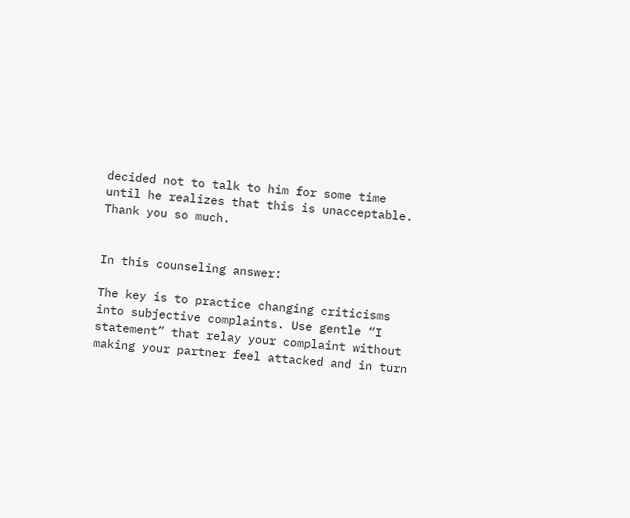decided not to talk to him for some time until he realizes that this is unacceptable. Thank you so much.


In this counseling answer:

The key is to practice changing criticisms into subjective complaints. Use gentle “I statement” that relay your complaint without making your partner feel attacked and in turn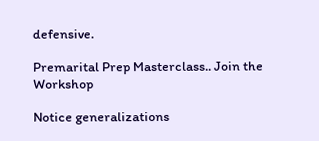defensive.

Premarital Prep Masterclass.. Join the Workshop

Notice generalizations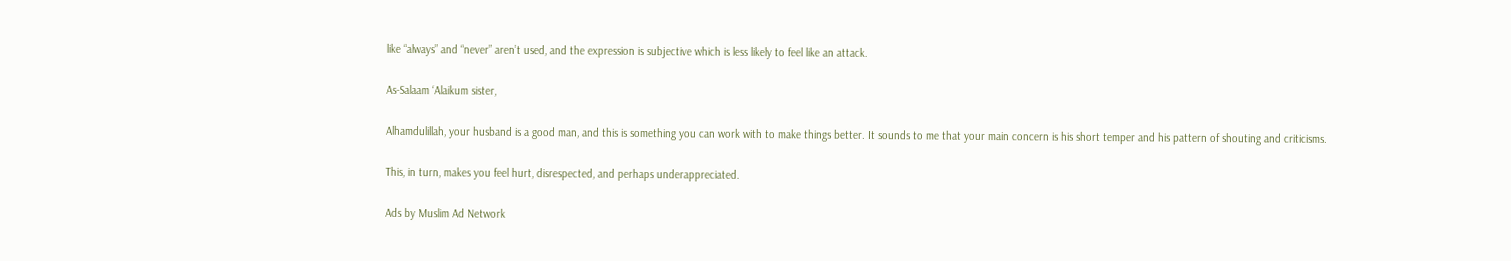like “always” and “never” aren’t used, and the expression is subjective which is less likely to feel like an attack.

As-Salaam ‘Alaikum sister,

Alhamdulillah, your husband is a good man, and this is something you can work with to make things better. It sounds to me that your main concern is his short temper and his pattern of shouting and criticisms.

This, in turn, makes you feel hurt, disrespected, and perhaps underappreciated.

Ads by Muslim Ad Network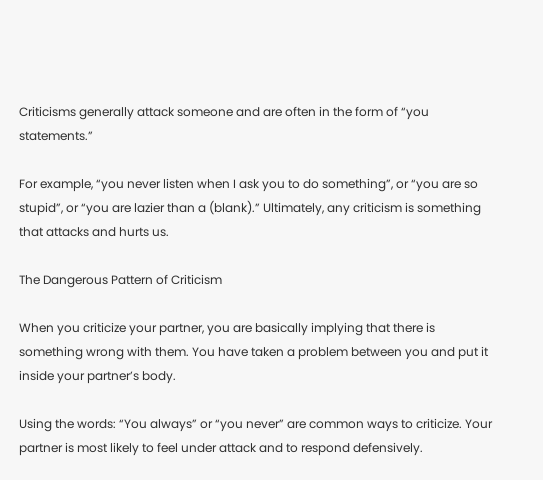Criticisms generally attack someone and are often in the form of “you statements.”

For example, “you never listen when I ask you to do something”, or “you are so stupid”, or “you are lazier than a (blank).” Ultimately, any criticism is something that attacks and hurts us.

The Dangerous Pattern of Criticism

When you criticize your partner, you are basically implying that there is something wrong with them. You have taken a problem between you and put it inside your partner’s body.

Using the words: “You always” or “you never” are common ways to criticize. Your partner is most likely to feel under attack and to respond defensively.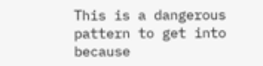This is a dangerous pattern to get into because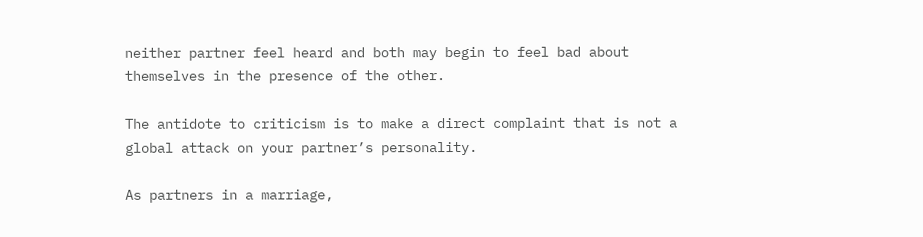neither partner feel heard and both may begin to feel bad about themselves in the presence of the other.

The antidote to criticism is to make a direct complaint that is not a global attack on your partner’s personality.

As partners in a marriage,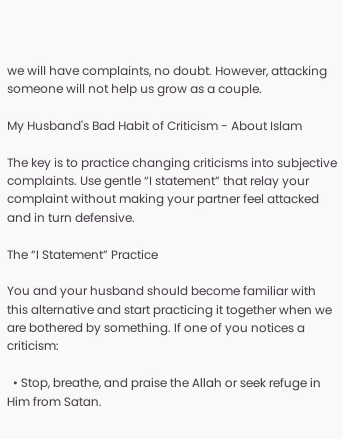we will have complaints, no doubt. However, attacking someone will not help us grow as a couple.

My Husband's Bad Habit of Criticism - About Islam

The key is to practice changing criticisms into subjective complaints. Use gentle “I statement” that relay your complaint without making your partner feel attacked and in turn defensive.

The “I Statement” Practice

You and your husband should become familiar with this alternative and start practicing it together when we are bothered by something. If one of you notices a criticism:

  • Stop, breathe, and praise the Allah or seek refuge in Him from Satan.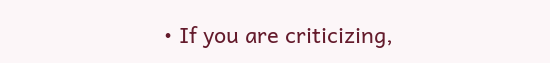• If you are criticizing,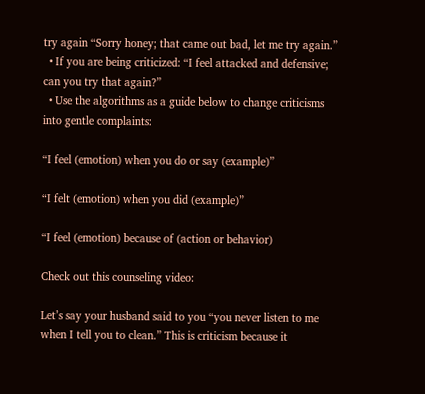try again “Sorry honey; that came out bad, let me try again.”
  • If you are being criticized: “I feel attacked and defensive; can you try that again?”
  • Use the algorithms as a guide below to change criticisms into gentle complaints:

“I feel (emotion) when you do or say (example)”

“I felt (emotion) when you did (example)”

“I feel (emotion) because of (action or behavior)

Check out this counseling video:

Let’s say your husband said to you “you never listen to me when I tell you to clean.” This is criticism because it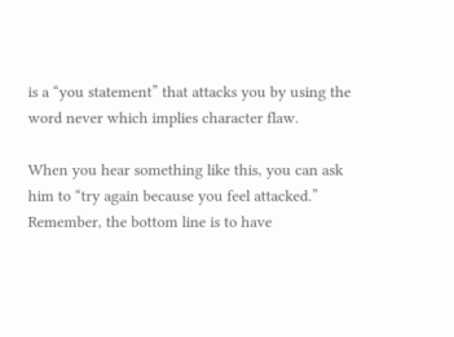is a “you statement” that attacks you by using the word never which implies character flaw.

When you hear something like this, you can ask him to “try again because you feel attacked.” Remember, the bottom line is to have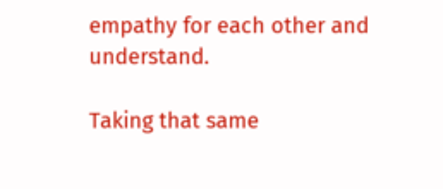empathy for each other and understand.

Taking that same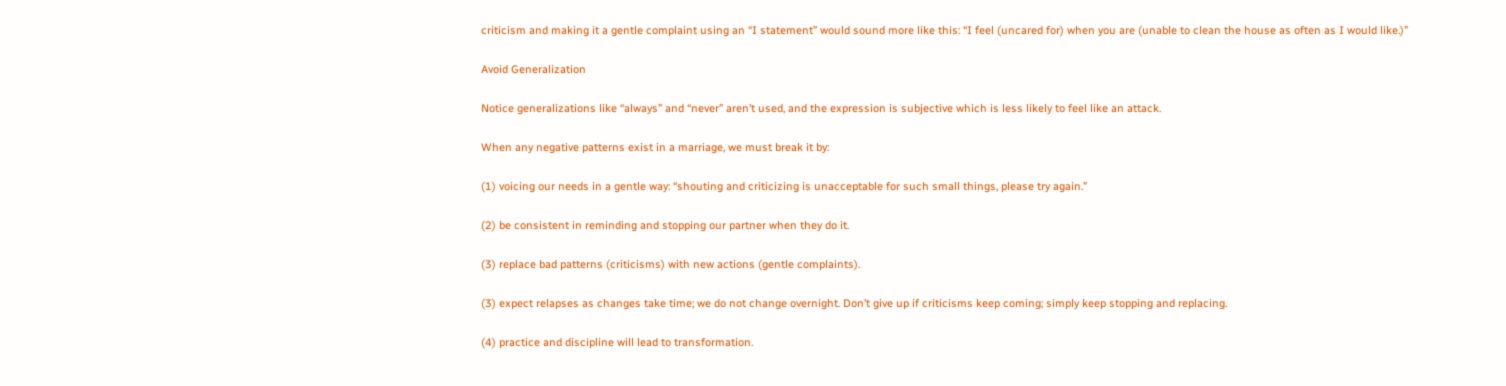criticism and making it a gentle complaint using an “I statement” would sound more like this: “I feel (uncared for) when you are (unable to clean the house as often as I would like.)”

Avoid Generalization

Notice generalizations like “always” and “never” aren’t used, and the expression is subjective which is less likely to feel like an attack.

When any negative patterns exist in a marriage, we must break it by:

(1) voicing our needs in a gentle way: “shouting and criticizing is unacceptable for such small things, please try again.”

(2) be consistent in reminding and stopping our partner when they do it.

(3) replace bad patterns (criticisms) with new actions (gentle complaints).

(3) expect relapses as changes take time; we do not change overnight. Don’t give up if criticisms keep coming; simply keep stopping and replacing.

(4) practice and discipline will lead to transformation.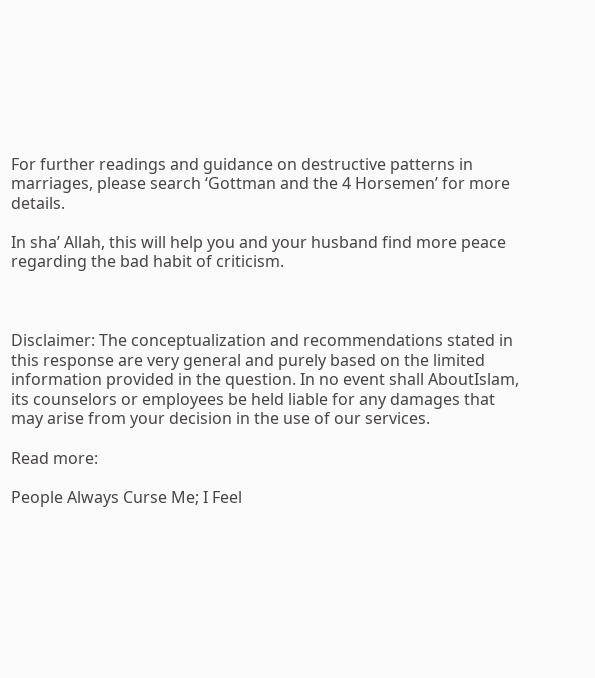For further readings and guidance on destructive patterns in marriages, please search ‘Gottman and the 4 Horsemen’ for more details.

In sha’ Allah, this will help you and your husband find more peace regarding the bad habit of criticism.



Disclaimer: The conceptualization and recommendations stated in this response are very general and purely based on the limited information provided in the question. In no event shall AboutIslam, its counselors or employees be held liable for any damages that may arise from your decision in the use of our services.

Read more:

People Always Curse Me; I Feel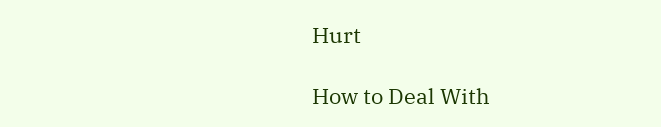Hurt

How to Deal With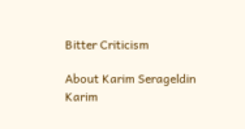Bitter Criticism

About Karim Serageldin
Karim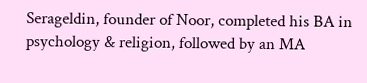Serageldin, founder of Noor, completed his BA in psychology & religion, followed by an MA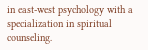in east-west psychology with a specialization in spiritual counseling.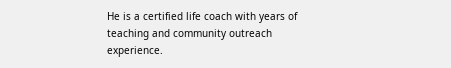He is a certified life coach with years of teaching and community outreach experience.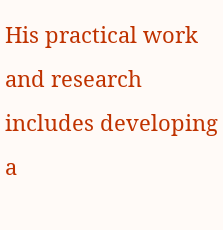His practical work and research includes developing a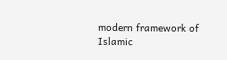modern framework of Islamic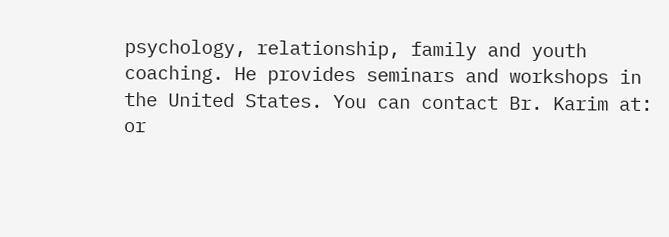psychology, relationship, family and youth coaching. He provides seminars and workshops in the United States. You can contact Br. Karim at: or